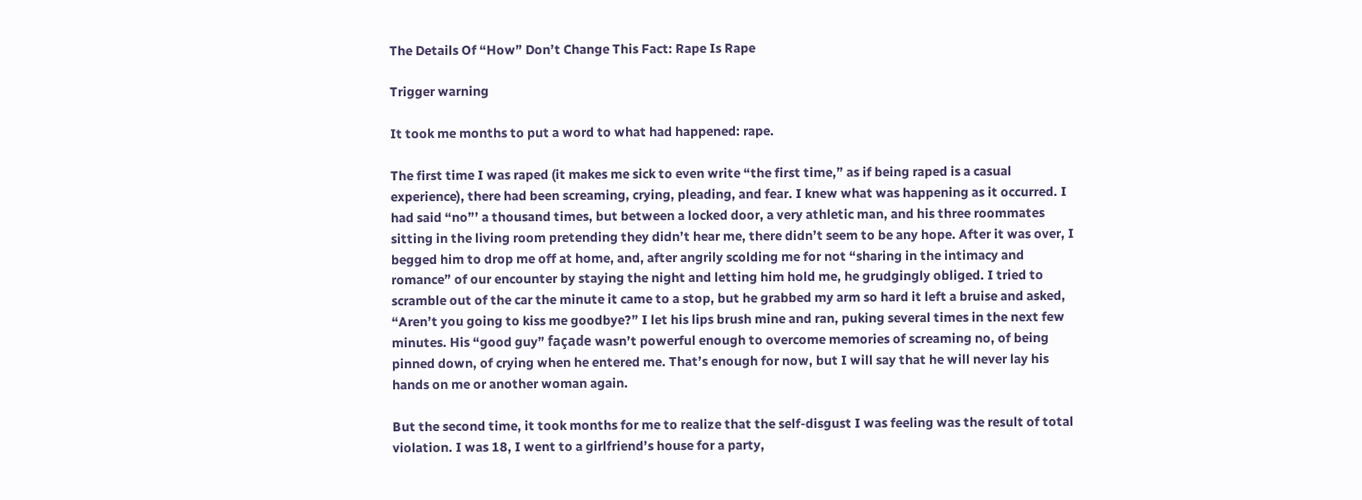The Details Of “How” Don’t Change This Fact: Rape Is Rape

Trigger warning

It took me months to put a word to what had happened: rape.

The first time I was raped (it makes me sick to even write “the first time,” as if being raped is a casual experience), there had been screaming, crying, pleading, and fear. I knew what was happening as it occurred. I had said “no”’ a thousand times, but between a locked door, a very athletic man, and his three roommates sitting in the living room pretending they didn’t hear me, there didn’t seem to be any hope. After it was over, I begged him to drop me off at home, and, after angrily scolding me for not “sharing in the intimacy and romance” of our encounter by staying the night and letting him hold me, he grudgingly obliged. I tried to scramble out of the car the minute it came to a stop, but he grabbed my arm so hard it left a bruise and asked, “Aren’t you going to kiss me goodbye?” I let his lips brush mine and ran, puking several times in the next few minutes. His “good guy” façade wasn’t powerful enough to overcome memories of screaming no, of being pinned down, of crying when he entered me. That’s enough for now, but I will say that he will never lay his hands on me or another woman again.

But the second time, it took months for me to realize that the self-disgust I was feeling was the result of total violation. I was 18, I went to a girlfriend’s house for a party,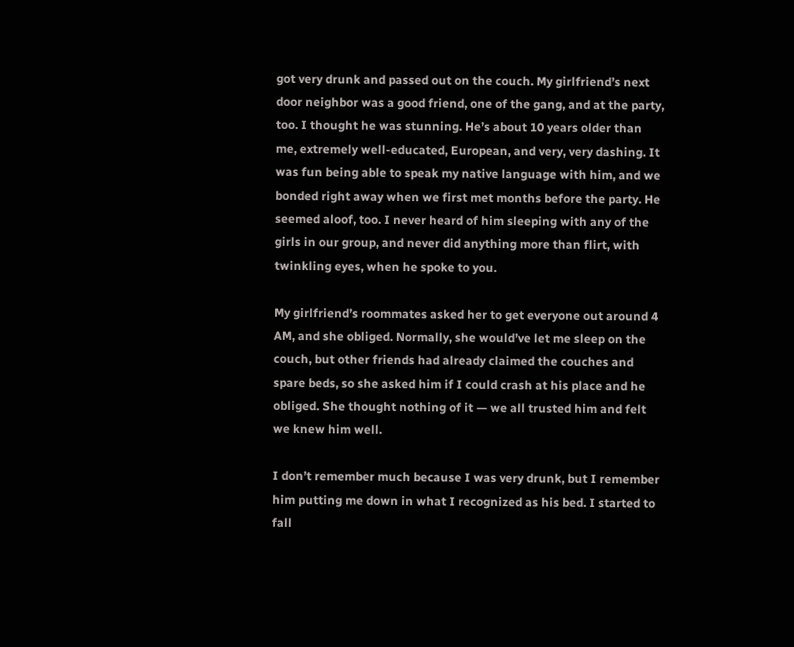got very drunk and passed out on the couch. My girlfriend’s next door neighbor was a good friend, one of the gang, and at the party, too. I thought he was stunning. He’s about 10 years older than me, extremely well-educated, European, and very, very dashing. It was fun being able to speak my native language with him, and we bonded right away when we first met months before the party. He seemed aloof, too. I never heard of him sleeping with any of the girls in our group, and never did anything more than flirt, with twinkling eyes, when he spoke to you.

My girlfriend’s roommates asked her to get everyone out around 4 AM, and she obliged. Normally, she would’ve let me sleep on the couch, but other friends had already claimed the couches and spare beds, so she asked him if I could crash at his place and he obliged. She thought nothing of it — we all trusted him and felt we knew him well.

I don’t remember much because I was very drunk, but I remember him putting me down in what I recognized as his bed. I started to fall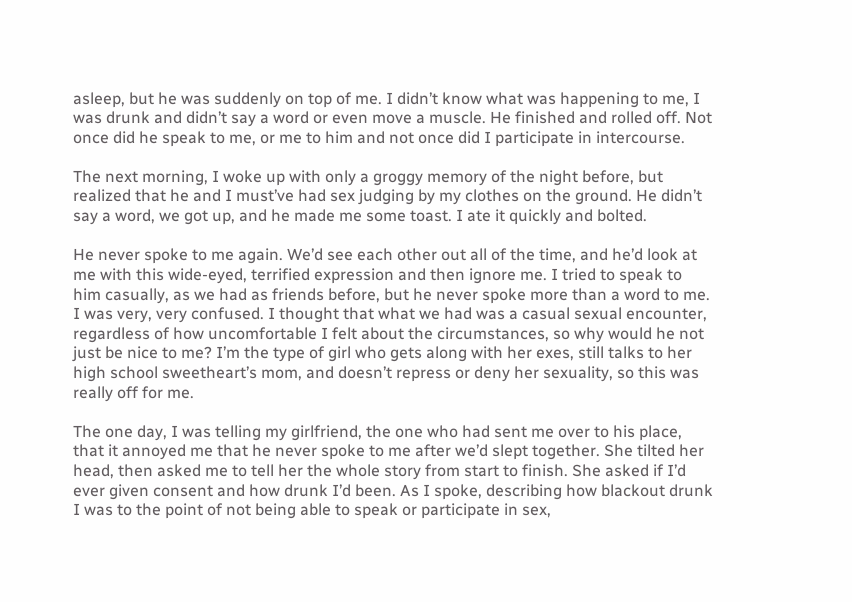asleep, but he was suddenly on top of me. I didn’t know what was happening to me, I was drunk and didn’t say a word or even move a muscle. He finished and rolled off. Not once did he speak to me, or me to him and not once did I participate in intercourse.

The next morning, I woke up with only a groggy memory of the night before, but realized that he and I must’ve had sex judging by my clothes on the ground. He didn’t say a word, we got up, and he made me some toast. I ate it quickly and bolted.

He never spoke to me again. We’d see each other out all of the time, and he’d look at me with this wide-eyed, terrified expression and then ignore me. I tried to speak to him casually, as we had as friends before, but he never spoke more than a word to me. I was very, very confused. I thought that what we had was a casual sexual encounter, regardless of how uncomfortable I felt about the circumstances, so why would he not just be nice to me? I’m the type of girl who gets along with her exes, still talks to her high school sweetheart’s mom, and doesn’t repress or deny her sexuality, so this was really off for me.

The one day, I was telling my girlfriend, the one who had sent me over to his place, that it annoyed me that he never spoke to me after we’d slept together. She tilted her head, then asked me to tell her the whole story from start to finish. She asked if I’d ever given consent and how drunk I’d been. As I spoke, describing how blackout drunk I was to the point of not being able to speak or participate in sex,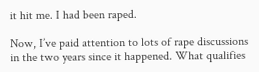it hit me. I had been raped.

Now, I’ve paid attention to lots of rape discussions in the two years since it happened. What qualifies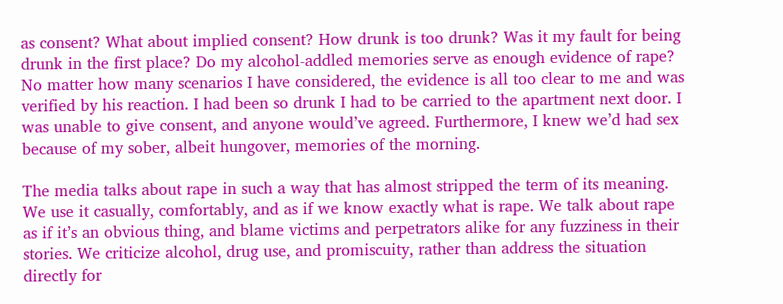as consent? What about implied consent? How drunk is too drunk? Was it my fault for being drunk in the first place? Do my alcohol-addled memories serve as enough evidence of rape? No matter how many scenarios I have considered, the evidence is all too clear to me and was verified by his reaction. I had been so drunk I had to be carried to the apartment next door. I was unable to give consent, and anyone would’ve agreed. Furthermore, I knew we’d had sex because of my sober, albeit hungover, memories of the morning.

The media talks about rape in such a way that has almost stripped the term of its meaning. We use it casually, comfortably, and as if we know exactly what is rape. We talk about rape as if it’s an obvious thing, and blame victims and perpetrators alike for any fuzziness in their stories. We criticize alcohol, drug use, and promiscuity, rather than address the situation directly for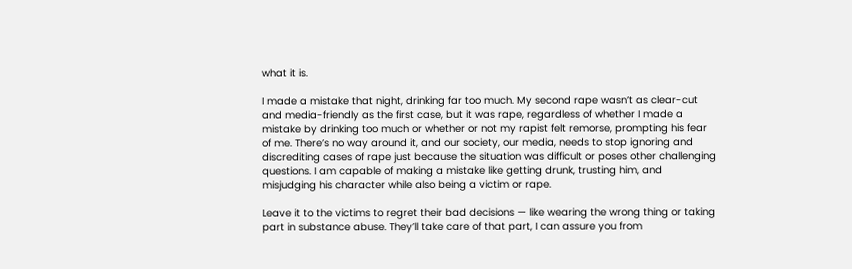what it is.

I made a mistake that night, drinking far too much. My second rape wasn’t as clear-cut and media-friendly as the first case, but it was rape, regardless of whether I made a mistake by drinking too much or whether or not my rapist felt remorse, prompting his fear of me. There’s no way around it, and our society, our media, needs to stop ignoring and discrediting cases of rape just because the situation was difficult or poses other challenging questions. I am capable of making a mistake like getting drunk, trusting him, and misjudging his character while also being a victim or rape.

Leave it to the victims to regret their bad decisions — like wearing the wrong thing or taking part in substance abuse. They’ll take care of that part, I can assure you from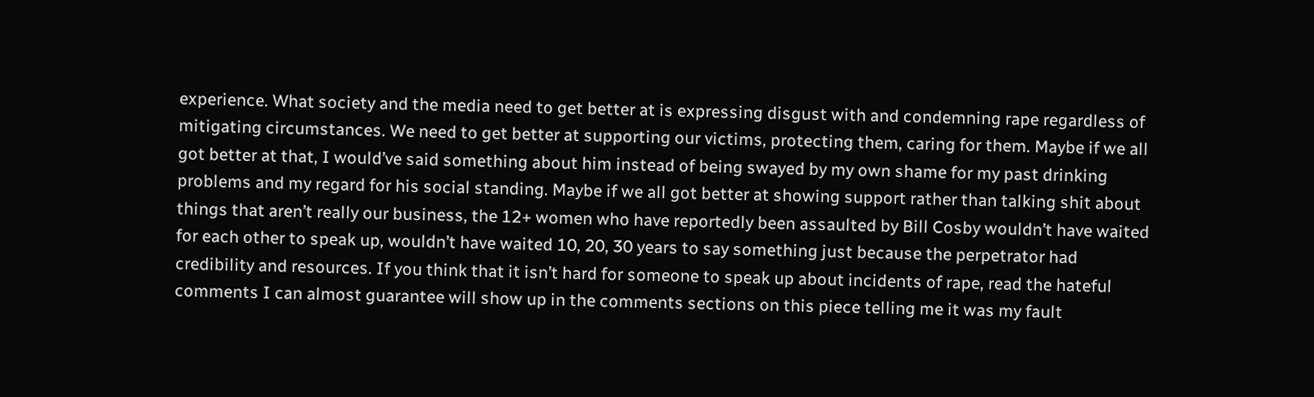experience. What society and the media need to get better at is expressing disgust with and condemning rape regardless of mitigating circumstances. We need to get better at supporting our victims, protecting them, caring for them. Maybe if we all got better at that, I would’ve said something about him instead of being swayed by my own shame for my past drinking problems and my regard for his social standing. Maybe if we all got better at showing support rather than talking shit about things that aren’t really our business, the 12+ women who have reportedly been assaulted by Bill Cosby wouldn’t have waited for each other to speak up, wouldn’t have waited 10, 20, 30 years to say something just because the perpetrator had credibility and resources. If you think that it isn’t hard for someone to speak up about incidents of rape, read the hateful comments I can almost guarantee will show up in the comments sections on this piece telling me it was my fault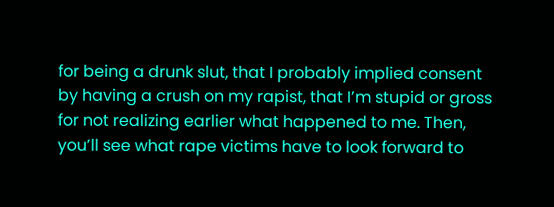for being a drunk slut, that I probably implied consent by having a crush on my rapist, that I’m stupid or gross for not realizing earlier what happened to me. Then, you’ll see what rape victims have to look forward to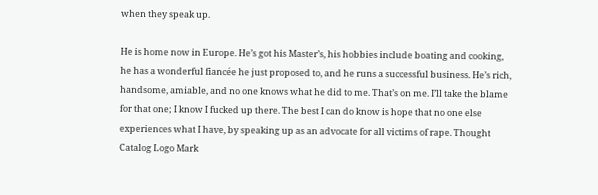when they speak up.

He is home now in Europe. He’s got his Master’s, his hobbies include boating and cooking, he has a wonderful fiancée he just proposed to, and he runs a successful business. He’s rich, handsome, amiable, and no one knows what he did to me. That’s on me. I’ll take the blame for that one; I know I fucked up there. The best I can do know is hope that no one else experiences what I have, by speaking up as an advocate for all victims of rape. Thought Catalog Logo Mark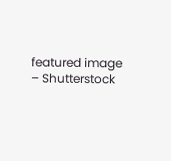featured image – Shutterstock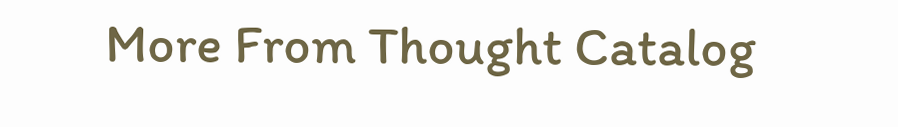More From Thought Catalog